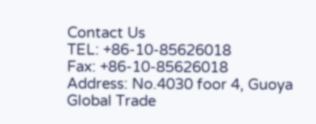Contact Us
TEL: +86-10-85626018
Fax: +86-10-85626018
Address: No.4030 foor 4, Guoya Global Trade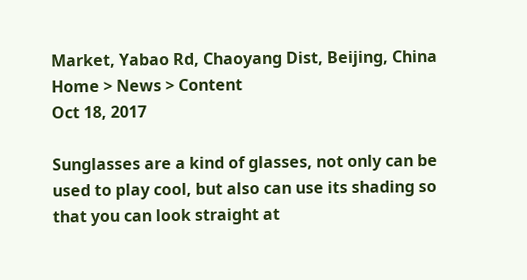Market, Yabao Rd, Chaoyang Dist, Beijing, China
Home > News > Content
Oct 18, 2017

Sunglasses are a kind of glasses, not only can be used to play cool, but also can use its shading so that you can look straight at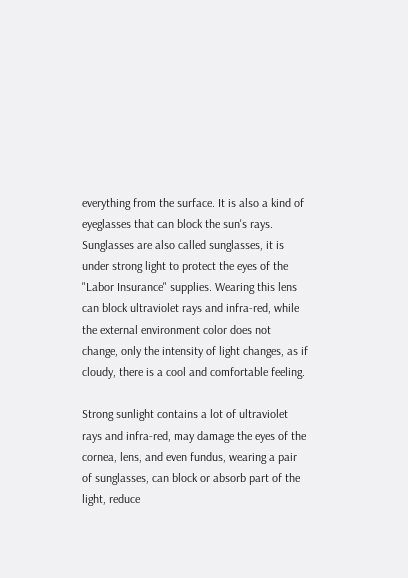everything from the surface. It is also a kind of eyeglasses that can block the sun's rays. Sunglasses are also called sunglasses, it is under strong light to protect the eyes of the "Labor Insurance" supplies. Wearing this lens can block ultraviolet rays and infra-red, while the external environment color does not change, only the intensity of light changes, as if cloudy, there is a cool and comfortable feeling.

Strong sunlight contains a lot of ultraviolet rays and infra-red, may damage the eyes of the cornea, lens, and even fundus, wearing a pair of sunglasses, can block or absorb part of the light, reduce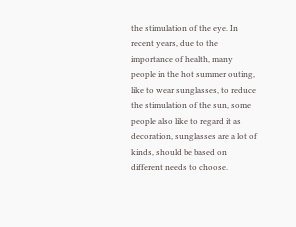the stimulation of the eye. In recent years, due to the importance of health, many people in the hot summer outing, like to wear sunglasses, to reduce the stimulation of the sun, some people also like to regard it as decoration, sunglasses are a lot of kinds, should be based on different needs to choose.